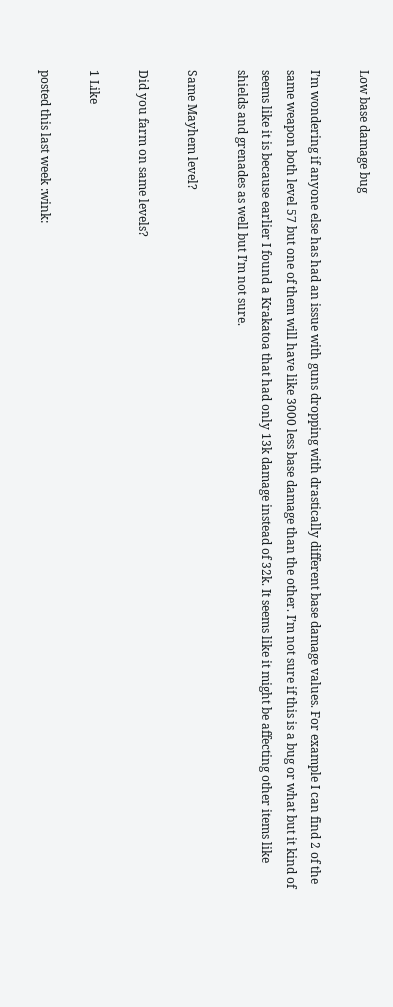Low base damage bug

I’m wondering if anyone else has had an issue with guns dropping with drastically different base damage values. For example I can find 2 of the same weapon both level 57 but one of them will have like 3000 less base damage than the other. I’m not sure if this is a bug or what but it kind of seems like it is because earlier I found a Krakatoa that had only 13k damage instead of 32k. It seems like it might be affecting other items like shields and grenades as well but I’m not sure.

Same Mayhem level?

Did you farm on same levels?

1 Like

posted this last week :wink: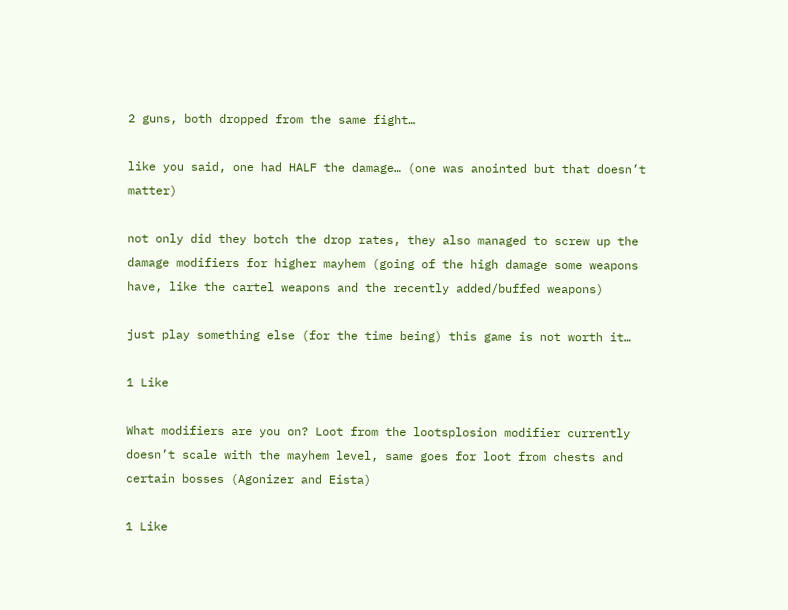2 guns, both dropped from the same fight…

like you said, one had HALF the damage… (one was anointed but that doesn’t matter)

not only did they botch the drop rates, they also managed to screw up the damage modifiers for higher mayhem (going of the high damage some weapons have, like the cartel weapons and the recently added/buffed weapons)

just play something else (for the time being) this game is not worth it…

1 Like

What modifiers are you on? Loot from the lootsplosion modifier currently doesn’t scale with the mayhem level, same goes for loot from chests and certain bosses (Agonizer and Eista)

1 Like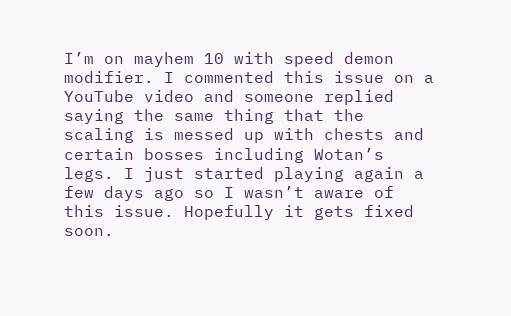I’m on mayhem 10 with speed demon modifier. I commented this issue on a YouTube video and someone replied saying the same thing that the scaling is messed up with chests and certain bosses including Wotan’s legs. I just started playing again a few days ago so I wasn’t aware of this issue. Hopefully it gets fixed soon.